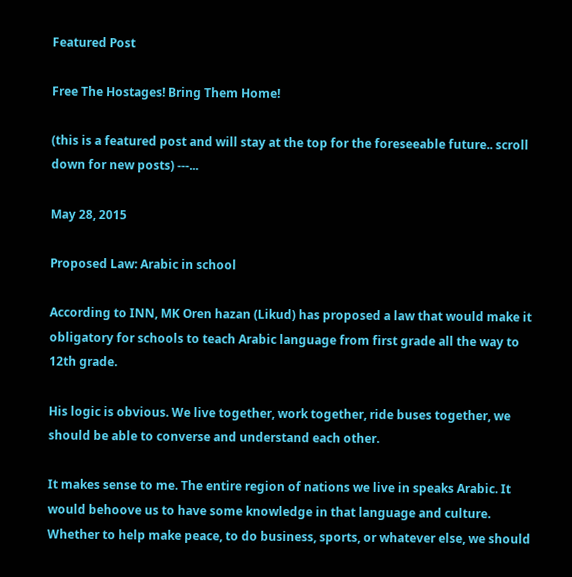Featured Post

Free The Hostages! Bring Them Home!

(this is a featured post and will stay at the top for the foreseeable future.. scroll down for new posts) ---...

May 28, 2015

Proposed Law: Arabic in school

According to INN, MK Oren hazan (Likud) has proposed a law that would make it obligatory for schools to teach Arabic language from first grade all the way to 12th grade.

His logic is obvious. We live together, work together, ride buses together, we should be able to converse and understand each other.

It makes sense to me. The entire region of nations we live in speaks Arabic. It would behoove us to have some knowledge in that language and culture. Whether to help make peace, to do business, sports, or whatever else, we should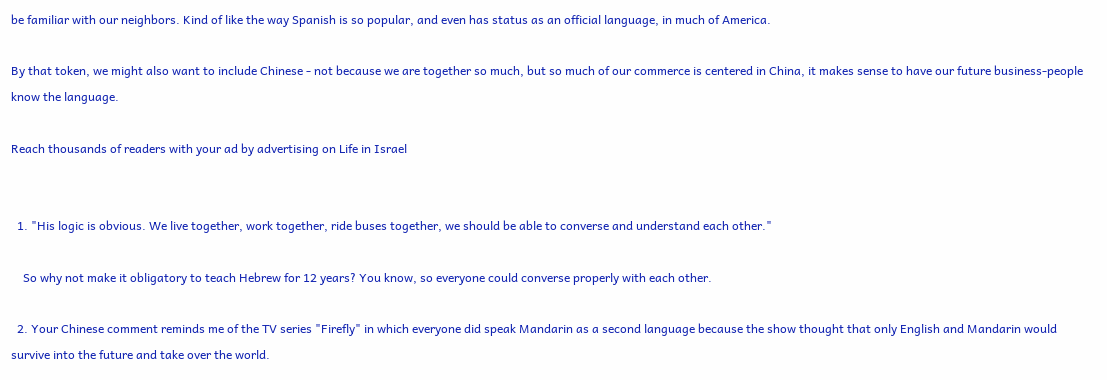be familiar with our neighbors. Kind of like the way Spanish is so popular, and even has status as an official language, in much of America.

By that token, we might also want to include Chinese - not because we are together so much, but so much of our commerce is centered in China, it makes sense to have our future business-people know the language.

Reach thousands of readers with your ad by advertising on Life in Israel


  1. "His logic is obvious. We live together, work together, ride buses together, we should be able to converse and understand each other."

    So why not make it obligatory to teach Hebrew for 12 years? You know, so everyone could converse properly with each other.

  2. Your Chinese comment reminds me of the TV series "Firefly" in which everyone did speak Mandarin as a second language because the show thought that only English and Mandarin would survive into the future and take over the world.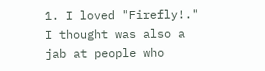1. I loved "Firefly!." I thought was also a jab at people who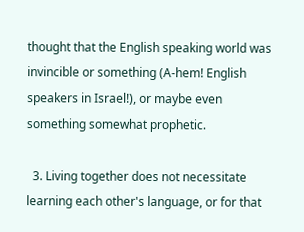thought that the English speaking world was invincible or something (A-hem! English speakers in Israel!), or maybe even something somewhat prophetic.

  3. Living together does not necessitate learning each other's language, or for that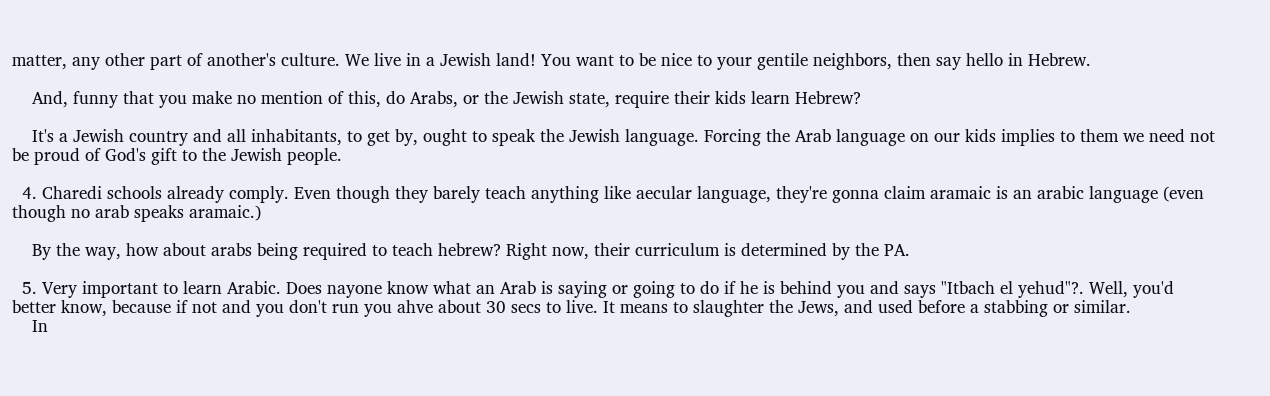matter, any other part of another's culture. We live in a Jewish land! You want to be nice to your gentile neighbors, then say hello in Hebrew.

    And, funny that you make no mention of this, do Arabs, or the Jewish state, require their kids learn Hebrew?

    It's a Jewish country and all inhabitants, to get by, ought to speak the Jewish language. Forcing the Arab language on our kids implies to them we need not be proud of God's gift to the Jewish people.

  4. Charedi schools already comply. Even though they barely teach anything like aecular language, they're gonna claim aramaic is an arabic language (even though no arab speaks aramaic.)

    By the way, how about arabs being required to teach hebrew? Right now, their curriculum is determined by the PA.

  5. Very important to learn Arabic. Does nayone know what an Arab is saying or going to do if he is behind you and says "Itbach el yehud"?. Well, you'd better know, because if not and you don't run you ahve about 30 secs to live. It means to slaughter the Jews, and used before a stabbing or similar.
    In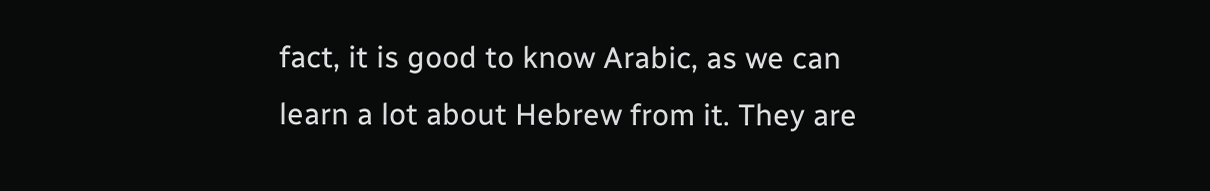fact, it is good to know Arabic, as we can learn a lot about Hebrew from it. They are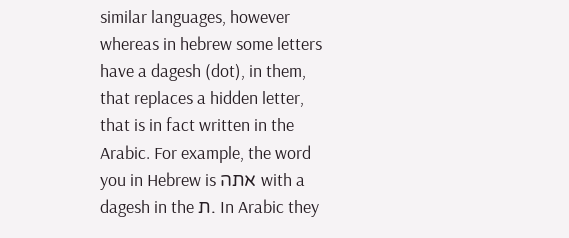similar languages, however whereas in hebrew some letters have a dagesh (dot), in them, that replaces a hidden letter, that is in fact written in the Arabic. For example, the word you in Hebrew is אתה with a dagesh in the ת. In Arabic they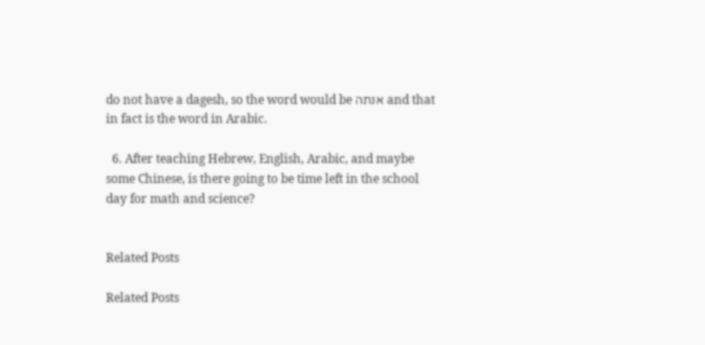do not have a dagesh, so the word would be אנתה and that in fact is the word in Arabic.

  6. After teaching Hebrew, English, Arabic, and maybe some Chinese, is there going to be time left in the school day for math and science?


Related Posts

Related Posts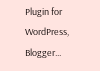Plugin for WordPress, Blogger...